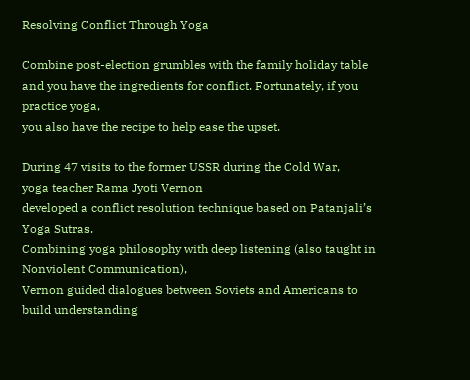Resolving Conflict Through Yoga

Combine post-election grumbles with the family holiday table
and you have the ingredients for conflict. Fortunately, if you practice yoga,
you also have the recipe to help ease the upset.

During 47 visits to the former USSR during the Cold War,
yoga teacher Rama Jyoti Vernon
developed a conflict resolution technique based on Patanjali’s Yoga Sutras.
Combining yoga philosophy with deep listening (also taught in Nonviolent Communication),
Vernon guided dialogues between Soviets and Americans to build understanding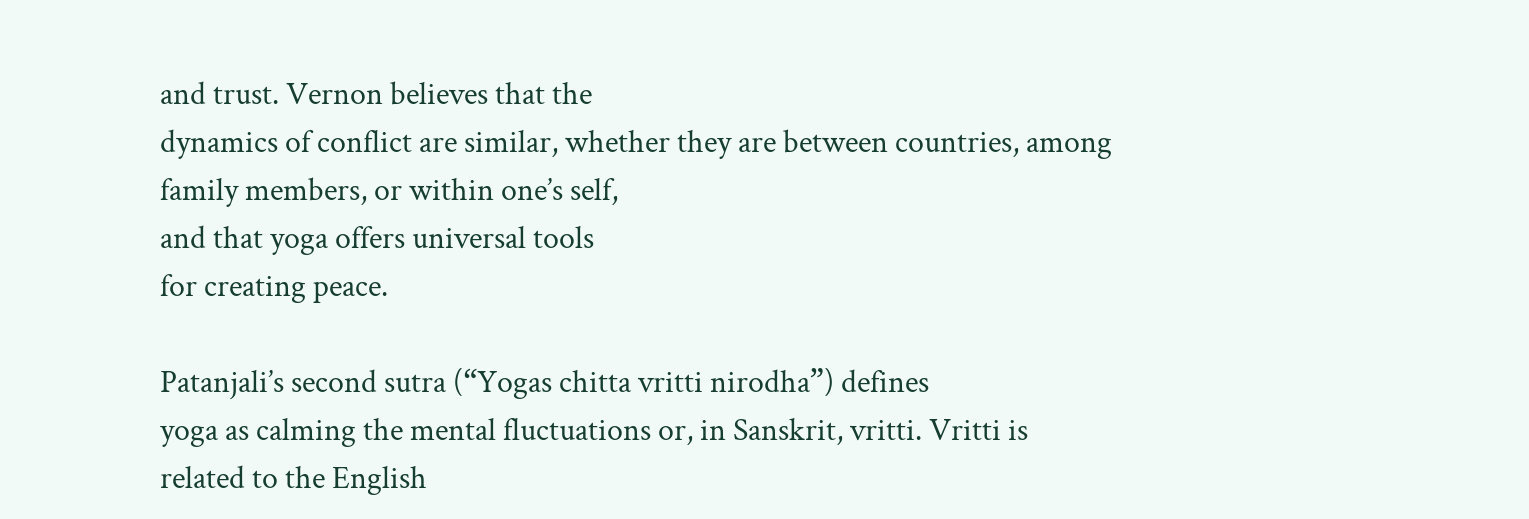and trust. Vernon believes that the
dynamics of conflict are similar, whether they are between countries, among
family members, or within one’s self,
and that yoga offers universal tools
for creating peace.

Patanjali’s second sutra (“Yogas chitta vritti nirodha”) defines
yoga as calming the mental fluctuations or, in Sanskrit, vritti. Vritti is
related to the English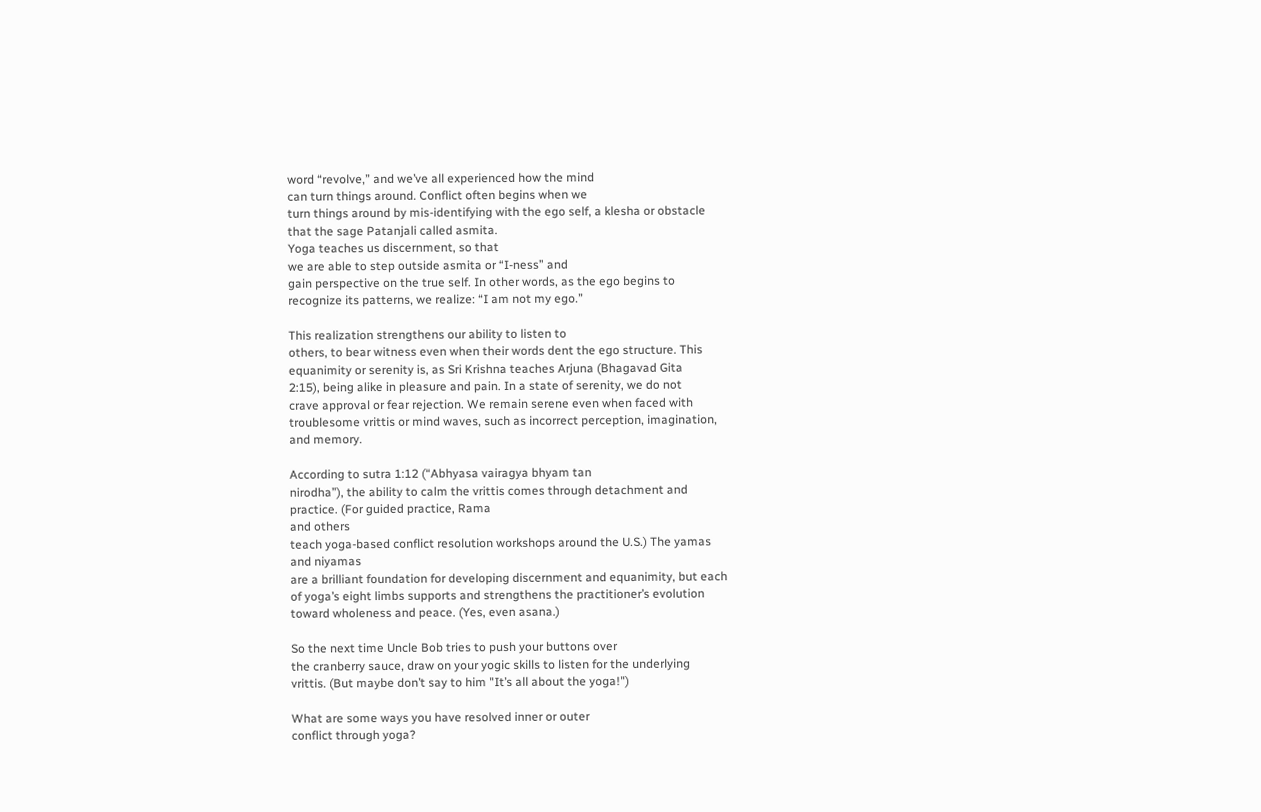word “revolve,” and we’ve all experienced how the mind
can turn things around. Conflict often begins when we
turn things around by mis-identifying with the ego self, a klesha or obstacle
that the sage Patanjali called asmita.
Yoga teaches us discernment, so that
we are able to step outside asmita or “I-ness” and
gain perspective on the true self. In other words, as the ego begins to
recognize its patterns, we realize: “I am not my ego.”

This realization strengthens our ability to listen to
others, to bear witness even when their words dent the ego structure. This
equanimity or serenity is, as Sri Krishna teaches Arjuna (Bhagavad Gita
2:15), being alike in pleasure and pain. In a state of serenity, we do not
crave approval or fear rejection. We remain serene even when faced with
troublesome vrittis or mind waves, such as incorrect perception, imagination,
and memory.

According to sutra 1:12 (“Abhyasa vairagya bhyam tan
nirodha”), the ability to calm the vrittis comes through detachment and
practice. (For guided practice, Rama
and others
teach yoga-based conflict resolution workshops around the U.S.) The yamas
and niyamas
are a brilliant foundation for developing discernment and equanimity, but each
of yoga’s eight limbs supports and strengthens the practitioner’s evolution
toward wholeness and peace. (Yes, even asana.)

So the next time Uncle Bob tries to push your buttons over
the cranberry sauce, draw on your yogic skills to listen for the underlying
vrittis. (But maybe don’t say to him "It’s all about the yoga!")

What are some ways you have resolved inner or outer
conflict through yoga?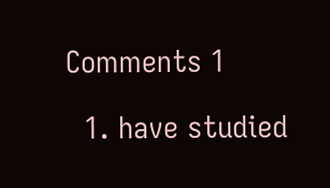Comments 1

  1. have studied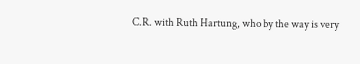C.R. with Ruth Hartung, who by the way is very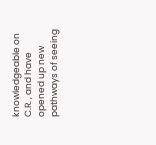knowledgeable on C.R. , and have opened up new pathways of seeing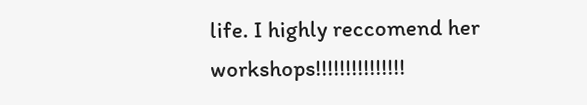life. I highly reccomend her workshops!!!!!!!!!!!!!!!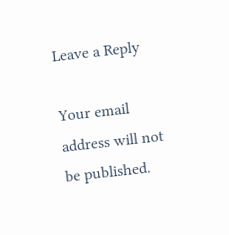Leave a Reply

Your email address will not be published.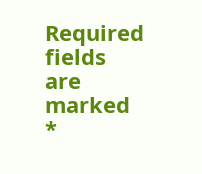Required fields are marked *